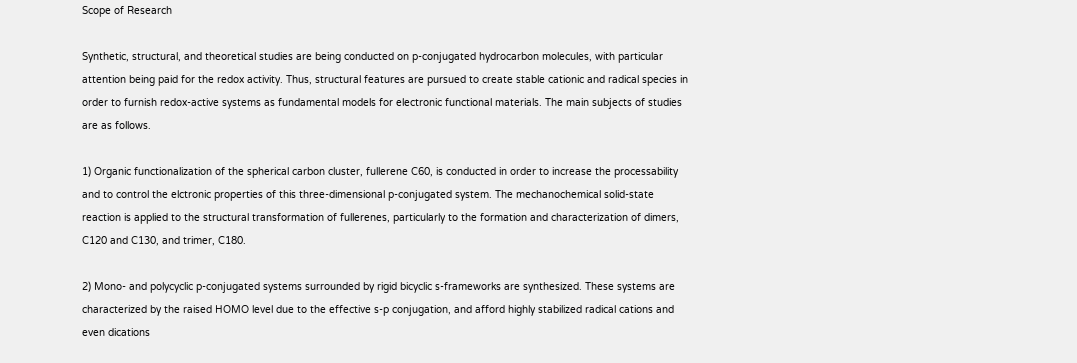Scope of Research

Synthetic, structural, and theoretical studies are being conducted on p-conjugated hydrocarbon molecules, with particular attention being paid for the redox activity. Thus, structural features are pursued to create stable cationic and radical species in order to furnish redox-active systems as fundamental models for electronic functional materials. The main subjects of studies are as follows.

1) Organic functionalization of the spherical carbon cluster, fullerene C60, is conducted in order to increase the processability and to control the elctronic properties of this three-dimensional p-conjugated system. The mechanochemical solid-state reaction is applied to the structural transformation of fullerenes, particularly to the formation and characterization of dimers, C120 and C130, and trimer, C180.

2) Mono- and polycyclic p-conjugated systems surrounded by rigid bicyclic s-frameworks are synthesized. These systems are characterized by the raised HOMO level due to the effective s-p conjugation, and afford highly stabilized radical cations and even dications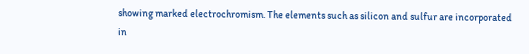showing marked electrochromism. The elements such as silicon and sulfur are incorporated in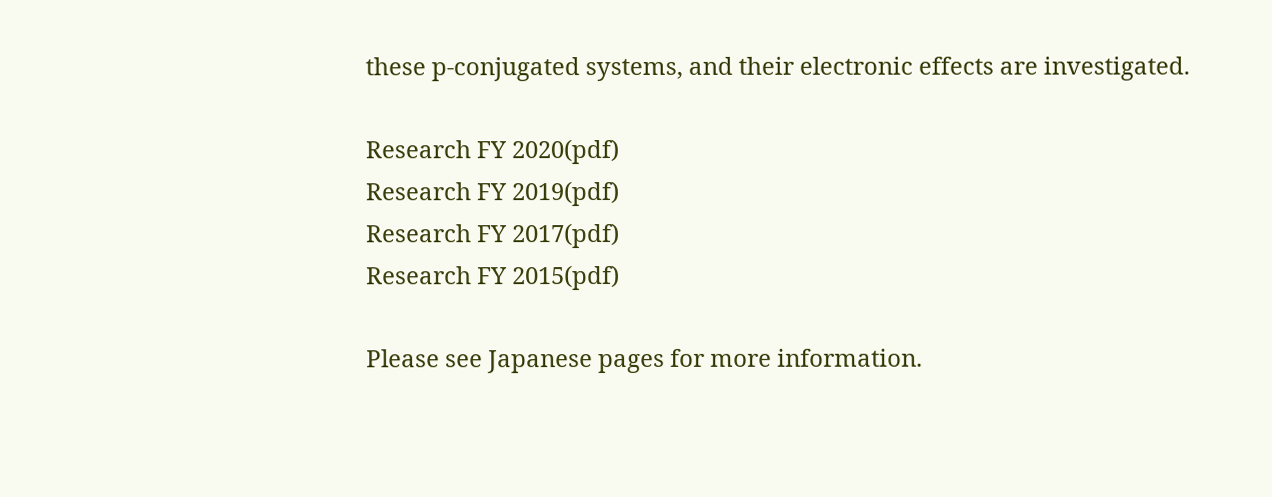these p-conjugated systems, and their electronic effects are investigated.

Research FY 2020(pdf)
Research FY 2019(pdf)
Research FY 2017(pdf)
Research FY 2015(pdf)

Please see Japanese pages for more information.